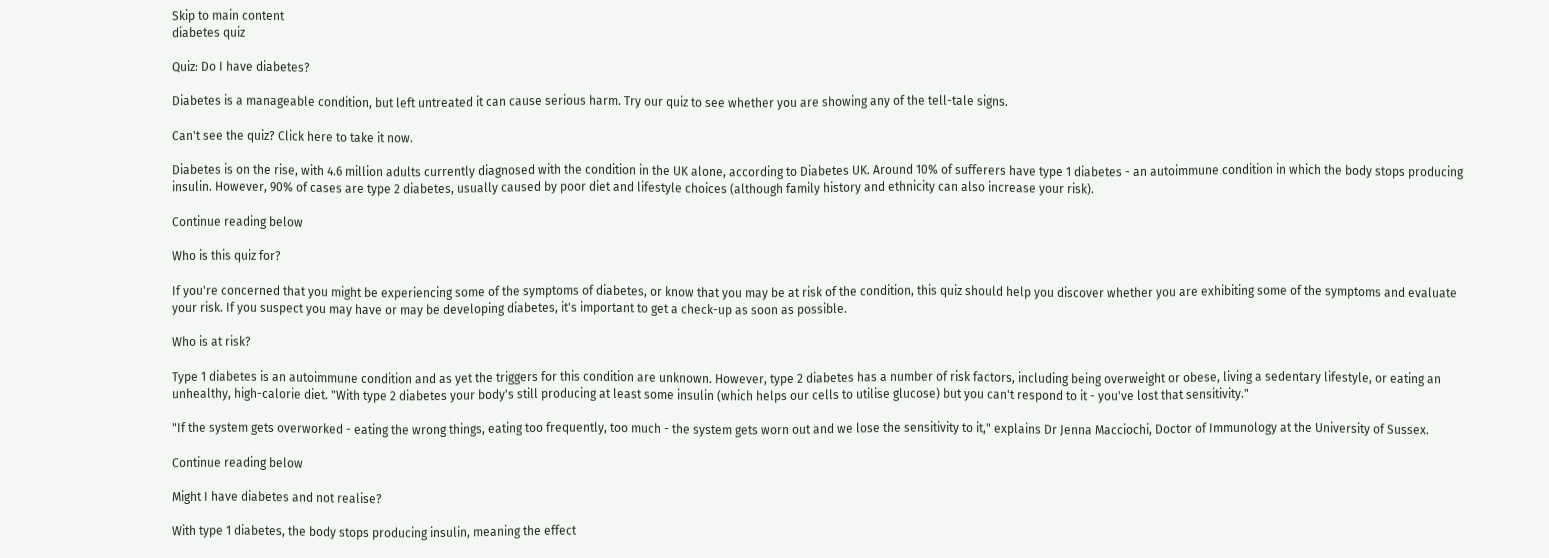Skip to main content
diabetes quiz

Quiz: Do I have diabetes?

Diabetes is a manageable condition, but left untreated it can cause serious harm. Try our quiz to see whether you are showing any of the tell-tale signs.

Can't see the quiz? Click here to take it now.

Diabetes is on the rise, with 4.6 million adults currently diagnosed with the condition in the UK alone, according to Diabetes UK. Around 10% of sufferers have type 1 diabetes - an autoimmune condition in which the body stops producing insulin. However, 90% of cases are type 2 diabetes, usually caused by poor diet and lifestyle choices (although family history and ethnicity can also increase your risk).

Continue reading below

Who is this quiz for?

If you're concerned that you might be experiencing some of the symptoms of diabetes, or know that you may be at risk of the condition, this quiz should help you discover whether you are exhibiting some of the symptoms and evaluate your risk. If you suspect you may have or may be developing diabetes, it's important to get a check-up as soon as possible.

Who is at risk?

Type 1 diabetes is an autoimmune condition and as yet the triggers for this condition are unknown. However, type 2 diabetes has a number of risk factors, including being overweight or obese, living a sedentary lifestyle, or eating an unhealthy, high-calorie diet. "With type 2 diabetes your body's still producing at least some insulin (which helps our cells to utilise glucose) but you can't respond to it - you've lost that sensitivity."

"If the system gets overworked - eating the wrong things, eating too frequently, too much - the system gets worn out and we lose the sensitivity to it," explains Dr Jenna Macciochi, Doctor of Immunology at the University of Sussex.

Continue reading below

Might I have diabetes and not realise?

With type 1 diabetes, the body stops producing insulin, meaning the effect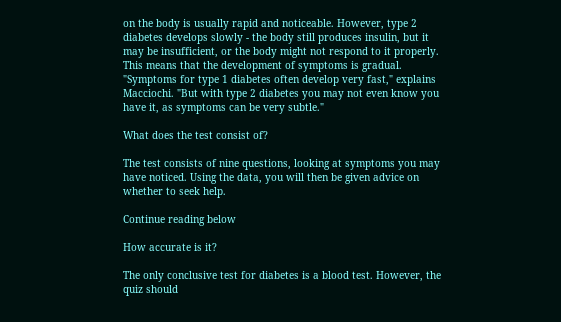on the body is usually rapid and noticeable. However, type 2 diabetes develops slowly - the body still produces insulin, but it may be insufficient, or the body might not respond to it properly. This means that the development of symptoms is gradual. "Symptoms for type 1 diabetes often develop very fast," explains Macciochi. "But with type 2 diabetes you may not even know you have it, as symptoms can be very subtle."

What does the test consist of?

The test consists of nine questions, looking at symptoms you may have noticed. Using the data, you will then be given advice on whether to seek help.

Continue reading below

How accurate is it?

The only conclusive test for diabetes is a blood test. However, the quiz should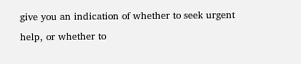give you an indication of whether to seek urgent help, or whether to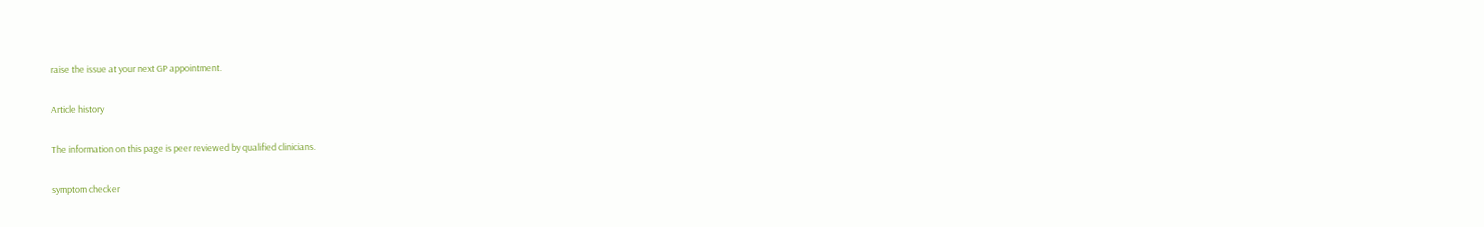raise the issue at your next GP appointment.

Article history

The information on this page is peer reviewed by qualified clinicians.

symptom checker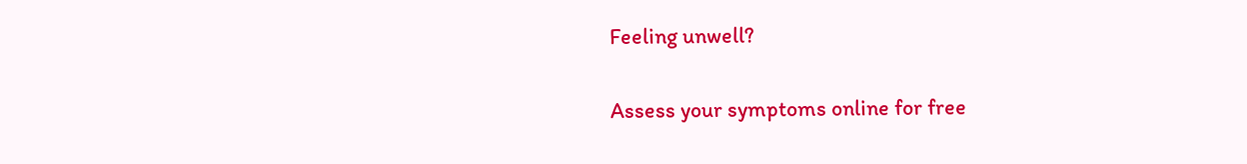Feeling unwell?

Assess your symptoms online for free